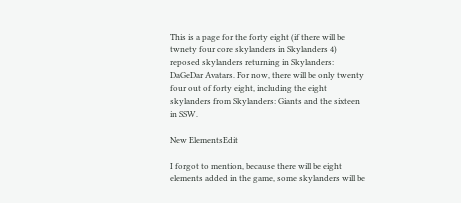This is a page for the forty eight (if there will be twnety four core skylanders in Skylanders 4) reposed skylanders returning in Skylanders: DaGeDar Avatars. For now, there will be only twenty four out of forty eight, including the eight skylanders from Skylanders: Giants and the sixteen in SSW.

New ElementsEdit

I forgot to mention, because there will be eight elements added in the game, some skylanders will be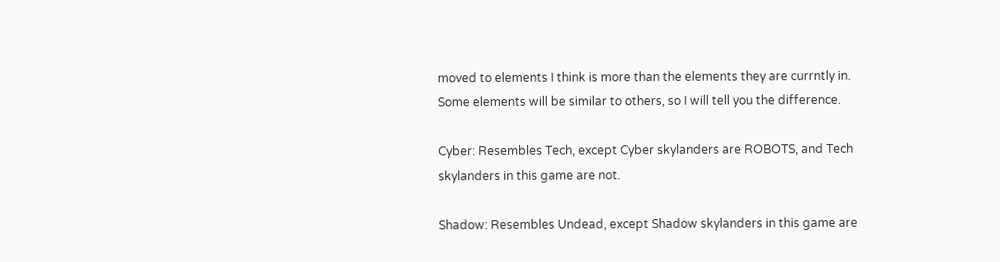moved to elements I think is more than the elements they are currntly in. Some elements will be similar to others, so I will tell you the difference.

Cyber: Resembles Tech, except Cyber skylanders are ROBOTS, and Tech skylanders in this game are not.

Shadow: Resembles Undead, except Shadow skylanders in this game are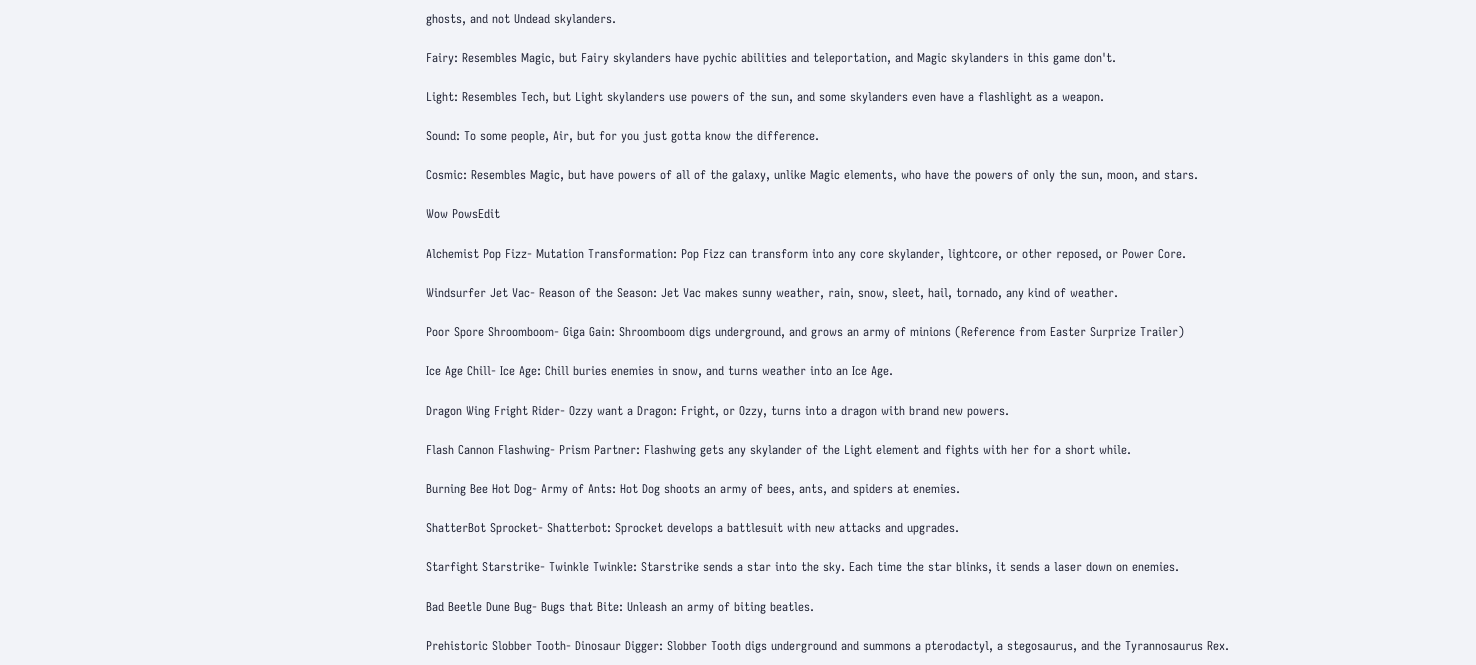ghosts, and not Undead skylanders.

Fairy: Resembles Magic, but Fairy skylanders have pychic abilities and teleportation, and Magic skylanders in this game don't.

Light: Resembles Tech, but Light skylanders use powers of the sun, and some skylanders even have a flashlight as a weapon.

Sound: To some people, Air, but for you just gotta know the difference.

Cosmic: Resembles Magic, but have powers of all of the galaxy, unlike Magic elements, who have the powers of only the sun, moon, and stars.

Wow PowsEdit

Alchemist Pop Fizz- Mutation Transformation: Pop Fizz can transform into any core skylander, lightcore, or other reposed, or Power Core.

Windsurfer Jet Vac- Reason of the Season: Jet Vac makes sunny weather, rain, snow, sleet, hail, tornado, any kind of weather.

Poor Spore Shroomboom- Giga Gain: Shroomboom digs underground, and grows an army of minions (Reference from Easter Surprize Trailer)

Ice Age Chill- Ice Age: Chill buries enemies in snow, and turns weather into an Ice Age.

Dragon Wing Fright Rider- Ozzy want a Dragon: Fright, or Ozzy, turns into a dragon with brand new powers.

Flash Cannon Flashwing- Prism Partner: Flashwing gets any skylander of the Light element and fights with her for a short while.

Burning Bee Hot Dog- Army of Ants: Hot Dog shoots an army of bees, ants, and spiders at enemies.

ShatterBot Sprocket- Shatterbot: Sprocket develops a battlesuit with new attacks and upgrades.

Starfight Starstrike- Twinkle Twinkle: Starstrike sends a star into the sky. Each time the star blinks, it sends a laser down on enemies.

Bad Beetle Dune Bug- Bugs that Bite: Unleash an army of biting beatles.

Prehistoric Slobber Tooth- Dinosaur Digger: Slobber Tooth digs underground and summons a pterodactyl, a stegosaurus, and the Tyrannosaurus Rex.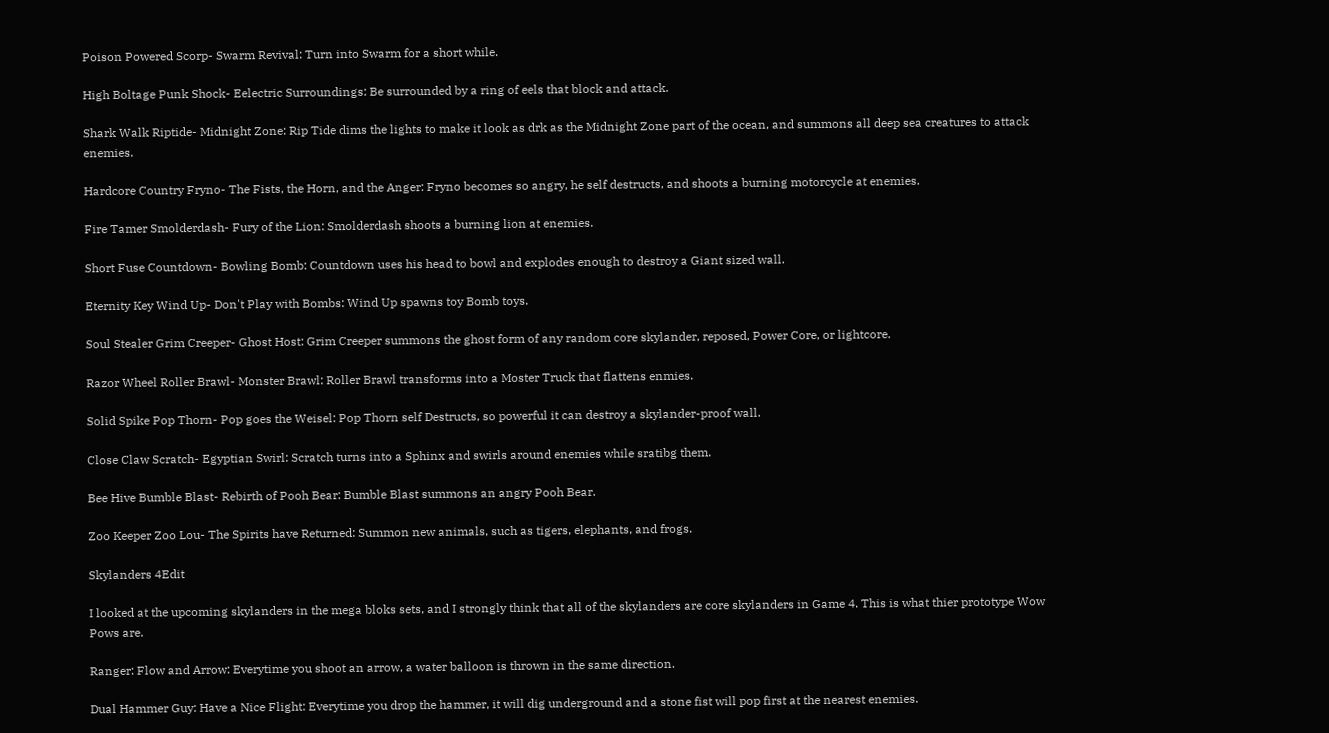Poison Powered Scorp- Swarm Revival: Turn into Swarm for a short while.

High Boltage Punk Shock- Eelectric Surroundings: Be surrounded by a ring of eels that block and attack.

Shark Walk Riptide- Midnight Zone: Rip Tide dims the lights to make it look as drk as the Midnight Zone part of the ocean, and summons all deep sea creatures to attack enemies.

Hardcore Country Fryno- The Fists, the Horn, and the Anger: Fryno becomes so angry, he self destructs, and shoots a burning motorcycle at enemies.

Fire Tamer Smolderdash- Fury of the Lion: Smolderdash shoots a burning lion at enemies.

Short Fuse Countdown- Bowling Bomb: Countdown uses his head to bowl and explodes enough to destroy a Giant sized wall.

Eternity Key Wind Up- Don't Play with Bombs: Wind Up spawns toy Bomb toys.

Soul Stealer Grim Creeper- Ghost Host: Grim Creeper summons the ghost form of any random core skylander, reposed, Power Core, or lightcore.

Razor Wheel Roller Brawl- Monster Brawl: Roller Brawl transforms into a Moster Truck that flattens enmies.

Solid Spike Pop Thorn- Pop goes the Weisel: Pop Thorn self Destructs, so powerful it can destroy a skylander-proof wall.

Close Claw Scratch- Egyptian Swirl: Scratch turns into a Sphinx and swirls around enemies while sratibg them.

Bee Hive Bumble Blast- Rebirth of Pooh Bear: Bumble Blast summons an angry Pooh Bear.

Zoo Keeper Zoo Lou- The Spirits have Returned: Summon new animals, such as tigers, elephants, and frogs.

Skylanders 4Edit

I looked at the upcoming skylanders in the mega bloks sets, and I strongly think that all of the skylanders are core skylanders in Game 4. This is what thier prototype Wow Pows are.

Ranger: Flow and Arrow: Everytime you shoot an arrow, a water balloon is thrown in the same direction.

Dual Hammer Guy: Have a Nice Flight: Everytime you drop the hammer, it will dig underground and a stone fist will pop first at the nearest enemies.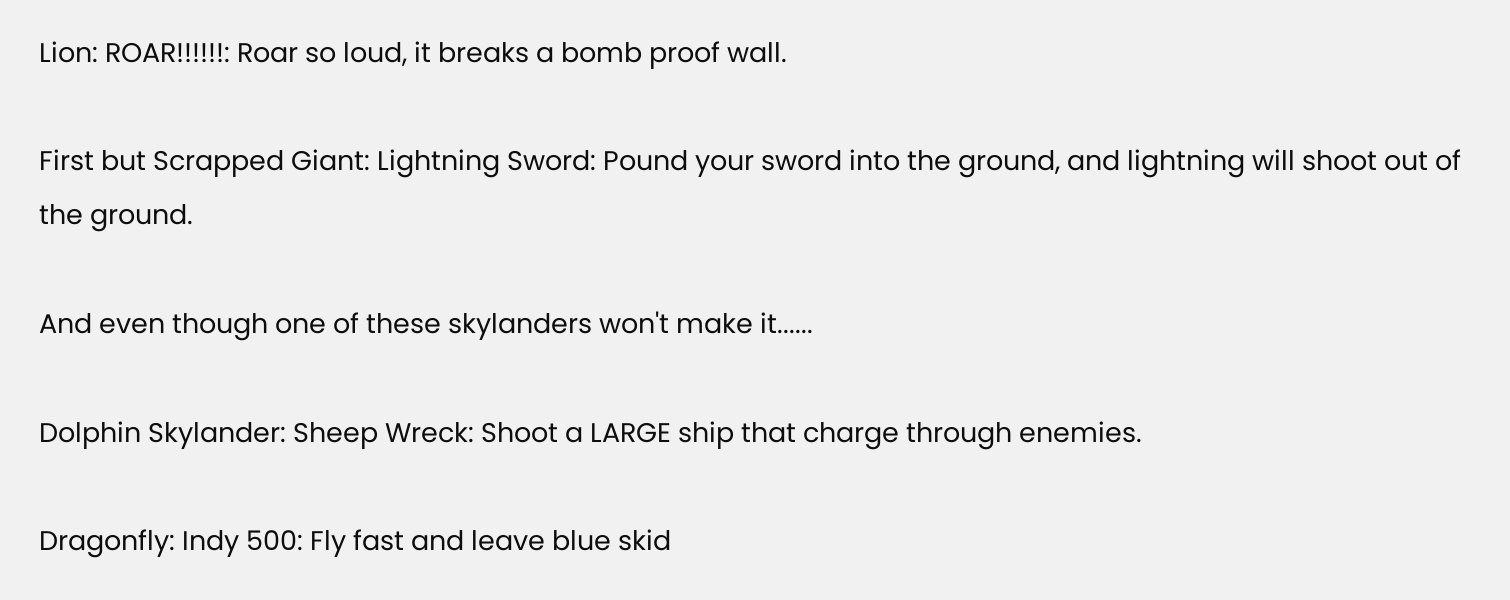Lion: ROAR!!!!!!: Roar so loud, it breaks a bomb proof wall.

First but Scrapped Giant: Lightning Sword: Pound your sword into the ground, and lightning will shoot out of the ground.

And even though one of these skylanders won't make it......

Dolphin Skylander: Sheep Wreck: Shoot a LARGE ship that charge through enemies.

Dragonfly: Indy 500: Fly fast and leave blue skid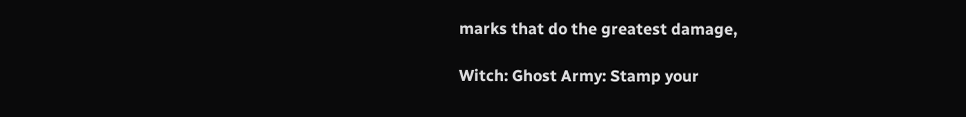marks that do the greatest damage,

Witch: Ghost Army: Stamp your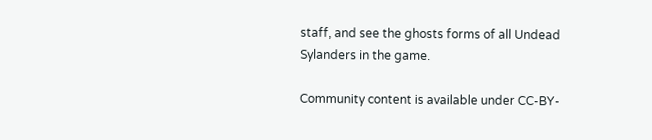staff, and see the ghosts forms of all Undead Sylanders in the game.

Community content is available under CC-BY-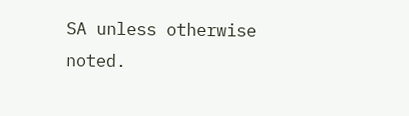SA unless otherwise noted.